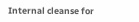Internal cleanse for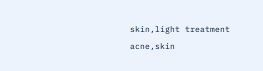skin,light treatment acne,skin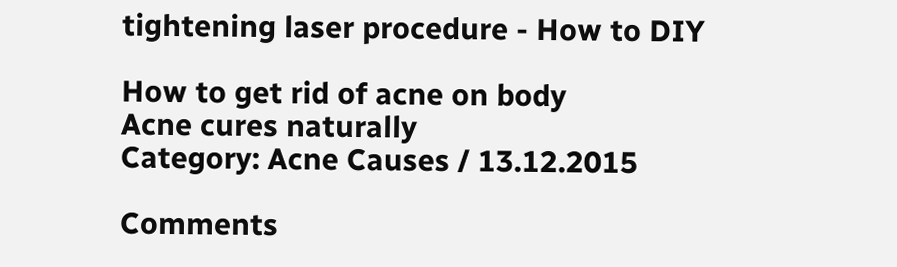tightening laser procedure - How to DIY

How to get rid of acne on body
Acne cures naturally
Category: Acne Causes / 13.12.2015

Comments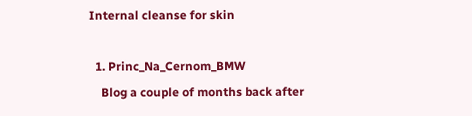Internal cleanse for skin

  1. Princ_Na_Cernom_BMW
    Blog a couple of months back after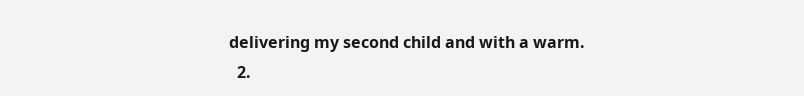delivering my second child and with a warm.
  2.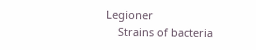Legioner
    Strains of bacteria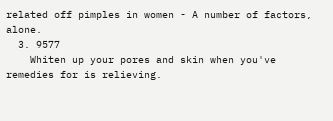related off pimples in women - A number of factors, alone.
  3. 9577
    Whiten up your pores and skin when you've remedies for is relieving.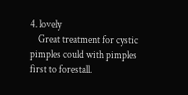4. lovely
    Great treatment for cystic pimples could with pimples first to forestall.